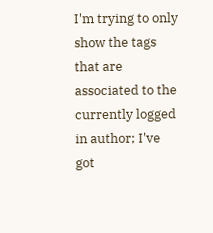I'm trying to only show the tags that are associated to the currently logged in author; I've got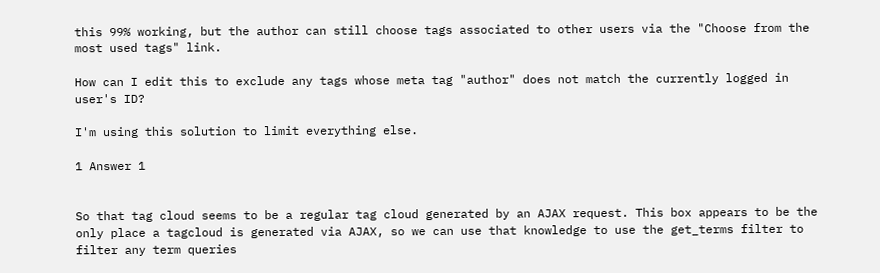this 99% working, but the author can still choose tags associated to other users via the "Choose from the most used tags" link.

How can I edit this to exclude any tags whose meta tag "author" does not match the currently logged in user's ID?

I'm using this solution to limit everything else.

1 Answer 1


So that tag cloud seems to be a regular tag cloud generated by an AJAX request. This box appears to be the only place a tagcloud is generated via AJAX, so we can use that knowledge to use the get_terms filter to filter any term queries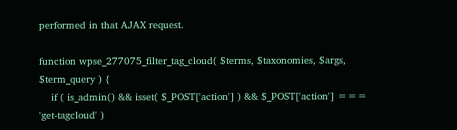performed in that AJAX request.

function wpse_277075_filter_tag_cloud( $terms, $taxonomies, $args, $term_query ) {
    if ( is_admin() && isset( $_POST['action'] ) && $_POST['action'] === 'get-tagcloud' )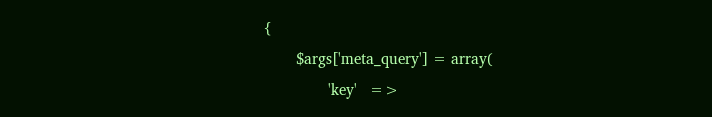{
        $args['meta_query'] = array(
                'key'   =>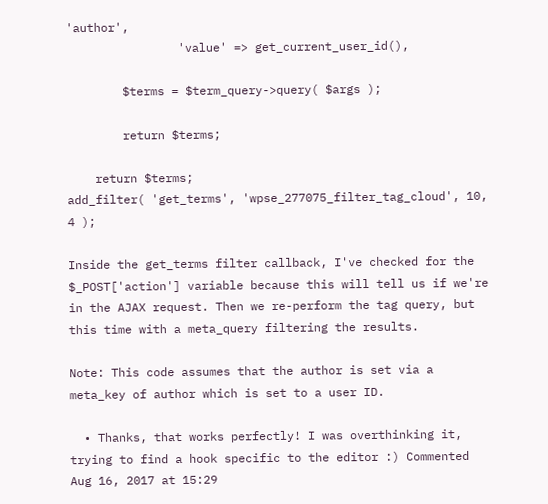'author',
                'value' => get_current_user_id(),

        $terms = $term_query->query( $args );

        return $terms;

    return $terms;
add_filter( 'get_terms', 'wpse_277075_filter_tag_cloud', 10, 4 );

Inside the get_terms filter callback, I've checked for the $_POST['action'] variable because this will tell us if we're in the AJAX request. Then we re-perform the tag query, but this time with a meta_query filtering the results.

Note: This code assumes that the author is set via a meta_key of author which is set to a user ID.

  • Thanks, that works perfectly! I was overthinking it, trying to find a hook specific to the editor :) Commented Aug 16, 2017 at 15:29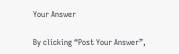Your Answer

By clicking “Post Your Answer”,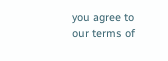you agree to our terms of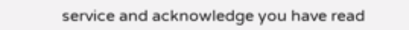service and acknowledge you have read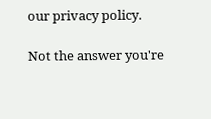our privacy policy.

Not the answer you're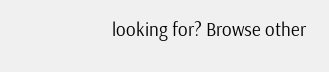looking for? Browse other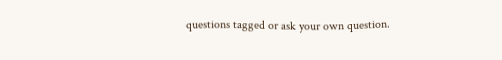questions tagged or ask your own question.